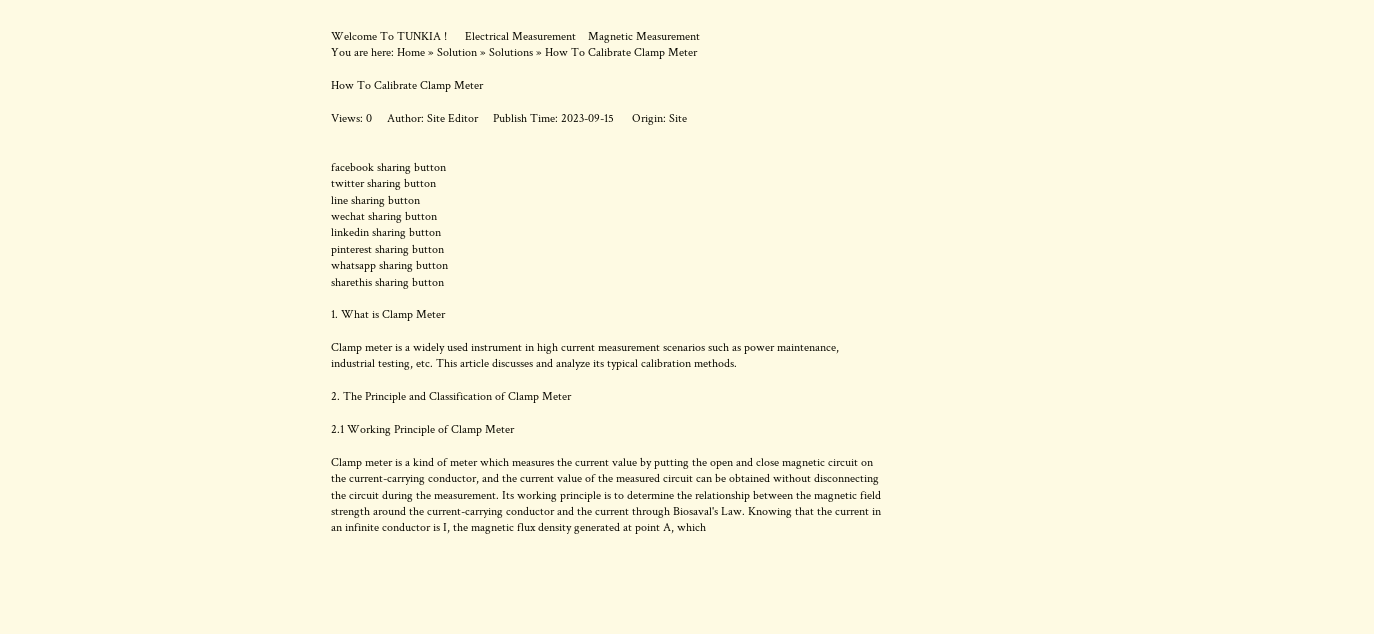Welcome To TUNKIA !      Electrical Measurement    Magnetic Measurement
You are here: Home » Solution » Solutions » How To Calibrate Clamp Meter

How To Calibrate Clamp Meter

Views: 0     Author: Site Editor     Publish Time: 2023-09-15      Origin: Site


facebook sharing button
twitter sharing button
line sharing button
wechat sharing button
linkedin sharing button
pinterest sharing button
whatsapp sharing button
sharethis sharing button

1. What is Clamp Meter

Clamp meter is a widely used instrument in high current measurement scenarios such as power maintenance, industrial testing, etc. This article discusses and analyze its typical calibration methods.

2. The Principle and Classification of Clamp Meter

2.1 Working Principle of Clamp Meter

Clamp meter is a kind of meter which measures the current value by putting the open and close magnetic circuit on the current-carrying conductor, and the current value of the measured circuit can be obtained without disconnecting the circuit during the measurement. Its working principle is to determine the relationship between the magnetic field strength around the current-carrying conductor and the current through Biosaval's Law. Knowing that the current in an infinite conductor is I, the magnetic flux density generated at point A, which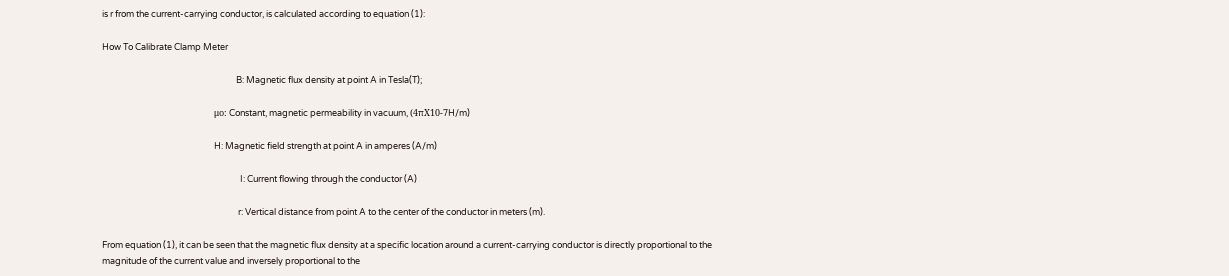is r from the current-carrying conductor, is calculated according to equation (1):

How To Calibrate Clamp Meter

                                                                   B: Magnetic flux density at point A in Tesla(T);

                                                        μo: Constant, magnetic permeability in vacuum, (4πX10-7H/m)

                                                        H: Magnetic field strength at point A in amperes (A/m)

                                                                     I: Current flowing through the conductor (A)

                                                                    r: Vertical distance from point A to the center of the conductor in meters (m).

From equation (1), it can be seen that the magnetic flux density at a specific location around a current-carrying conductor is directly proportional to the magnitude of the current value and inversely proportional to the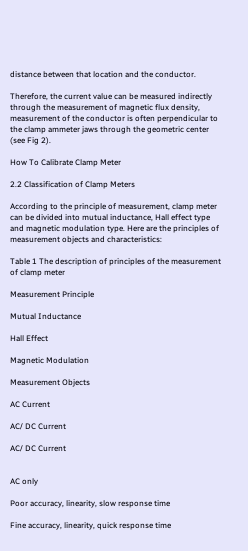distance between that location and the conductor.

Therefore, the current value can be measured indirectly through the measurement of magnetic flux density, measurement of the conductor is often perpendicular to the clamp ammeter jaws through the geometric center (see Fig 2).

How To Calibrate Clamp Meter

2.2 Classification of Clamp Meters

According to the principle of measurement, clamp meter can be divided into mutual inductance, Hall effect type and magnetic modulation type. Here are the principles of measurement objects and characteristics:

Table 1 The description of principles of the measurement of clamp meter

Measurement Principle

Mutual Inductance

Hall Effect

Magnetic Modulation

Measurement Objects

AC Current

AC/ DC Current

AC/ DC Current


AC only

Poor accuracy, linearity, slow response time

Fine accuracy, linearity, quick response time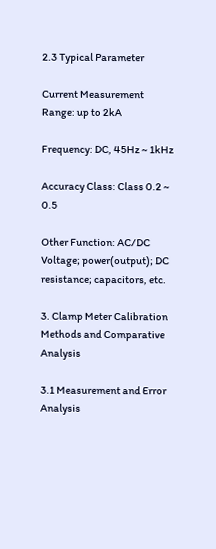2.3 Typical Parameter

Current Measurement Range: up to 2kA

Frequency: DC, 45Hz ~ 1kHz

Accuracy Class: Class 0.2 ~ 0.5

Other Function: AC/DC Voltage; power(output); DC resistance; capacitors, etc.

3. Clamp Meter Calibration Methods and Comparative Analysis

3.1 Measurement and Error Analysis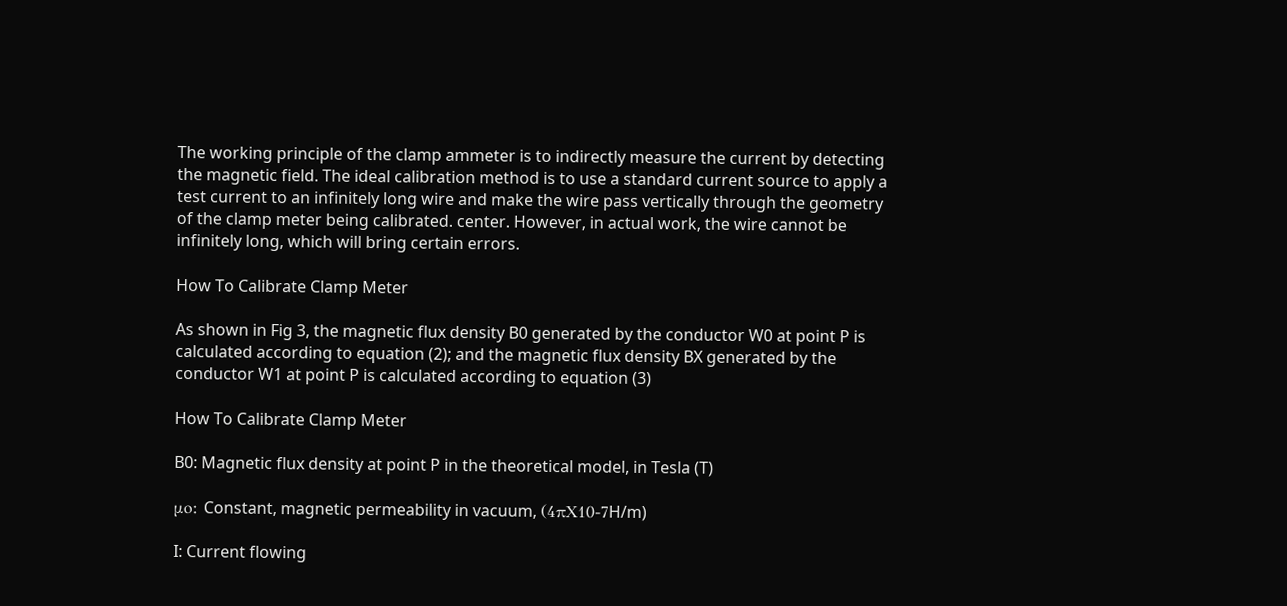The working principle of the clamp ammeter is to indirectly measure the current by detecting the magnetic field. The ideal calibration method is to use a standard current source to apply a test current to an infinitely long wire and make the wire pass vertically through the geometry of the clamp meter being calibrated. center. However, in actual work, the wire cannot be infinitely long, which will bring certain errors.

How To Calibrate Clamp Meter

As shown in Fig 3, the magnetic flux density B0 generated by the conductor W0 at point P is calculated according to equation (2); and the magnetic flux density BX generated by the conductor W1 at point P is calculated according to equation (3)

How To Calibrate Clamp Meter

B0: Magnetic flux density at point P in the theoretical model, in Tesla (T)

μo: Constant, magnetic permeability in vacuum, (4πX10-7H/m)

I: Current flowing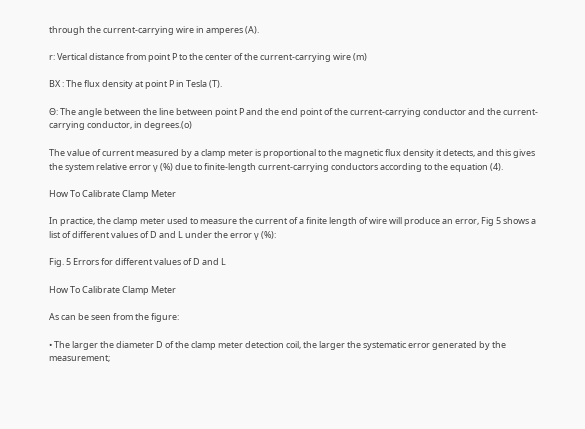through the current-carrying wire in amperes (A).

r: Vertical distance from point P to the center of the current-carrying wire (m)

BX : The flux density at point P in Tesla (T).

Θ: The angle between the line between point P and the end point of the current-carrying conductor and the current-carrying conductor, in degrees.(o)

The value of current measured by a clamp meter is proportional to the magnetic flux density it detects, and this gives the system relative error γ (%) due to finite-length current-carrying conductors according to the equation (4).

How To Calibrate Clamp Meter

In practice, the clamp meter used to measure the current of a finite length of wire will produce an error, Fig 5 shows a list of different values of D and L under the error γ (%):

Fig. 5 Errors for different values of D and L

How To Calibrate Clamp Meter

As can be seen from the figure:

• The larger the diameter D of the clamp meter detection coil, the larger the systematic error generated by the measurement;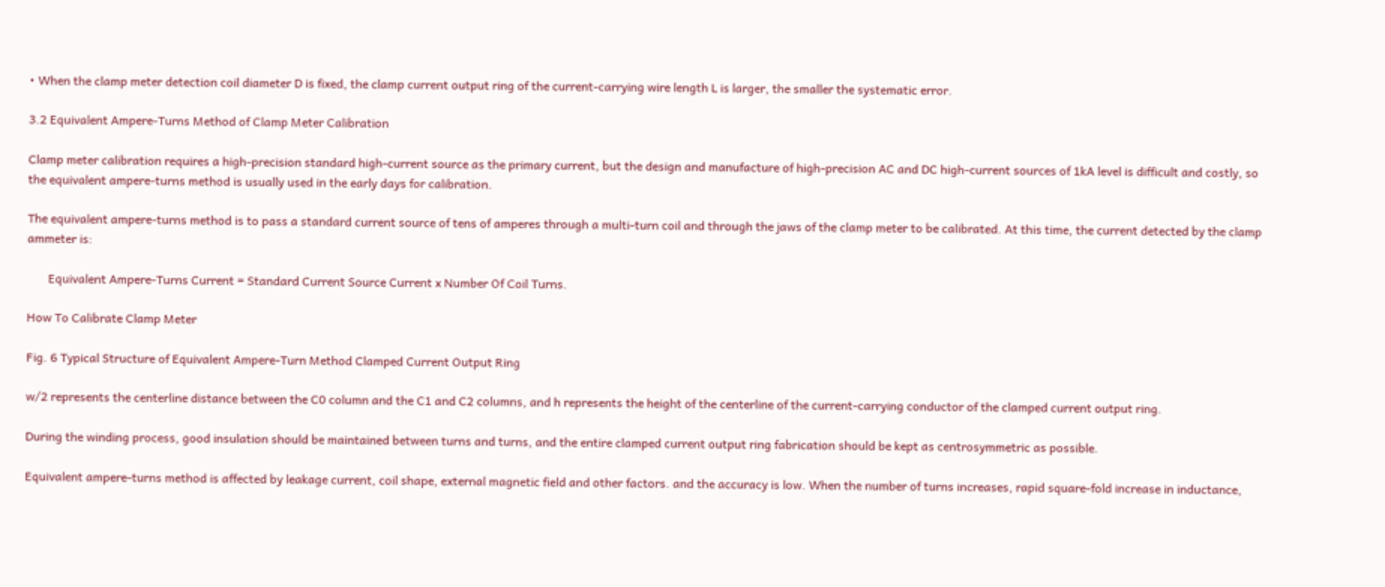• When the clamp meter detection coil diameter D is fixed, the clamp current output ring of the current-carrying wire length L is larger, the smaller the systematic error.

3.2 Equivalent Ampere-Turns Method of Clamp Meter Calibration

Clamp meter calibration requires a high-precision standard high-current source as the primary current, but the design and manufacture of high-precision AC and DC high-current sources of 1kA level is difficult and costly, so the equivalent ampere-turns method is usually used in the early days for calibration.

The equivalent ampere-turns method is to pass a standard current source of tens of amperes through a multi-turn coil and through the jaws of the clamp meter to be calibrated. At this time, the current detected by the clamp ammeter is:

       Equivalent Ampere-Turns Current = Standard Current Source Current x Number Of Coil Turns.

How To Calibrate Clamp Meter

Fig. 6 Typical Structure of Equivalent Ampere-Turn Method Clamped Current Output Ring

w/2 represents the centerline distance between the C0 column and the C1 and C2 columns, and h represents the height of the centerline of the current-carrying conductor of the clamped current output ring.

During the winding process, good insulation should be maintained between turns and turns, and the entire clamped current output ring fabrication should be kept as centrosymmetric as possible.

Equivalent ampere-turns method is affected by leakage current, coil shape, external magnetic field and other factors. and the accuracy is low. When the number of turns increases, rapid square-fold increase in inductance,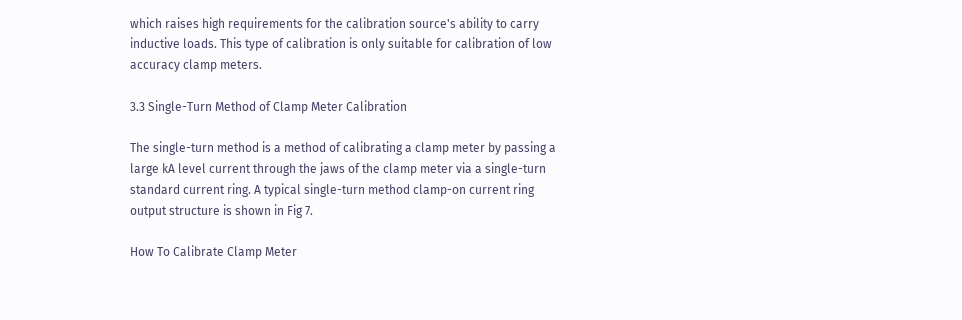which raises high requirements for the calibration source's ability to carry inductive loads. This type of calibration is only suitable for calibration of low accuracy clamp meters.

3.3 Single-Turn Method of Clamp Meter Calibration

The single-turn method is a method of calibrating a clamp meter by passing a large kA level current through the jaws of the clamp meter via a single-turn standard current ring. A typical single-turn method clamp-on current ring output structure is shown in Fig 7.

How To Calibrate Clamp Meter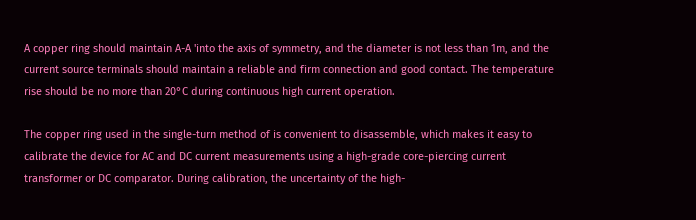A copper ring should maintain A-A 'into the axis of symmetry, and the diameter is not less than 1m, and the current source terminals should maintain a reliable and firm connection and good contact. The temperature rise should be no more than 20°C during continuous high current operation.

The copper ring used in the single-turn method of is convenient to disassemble, which makes it easy to calibrate the device for AC and DC current measurements using a high-grade core-piercing current transformer or DC comparator. During calibration, the uncertainty of the high-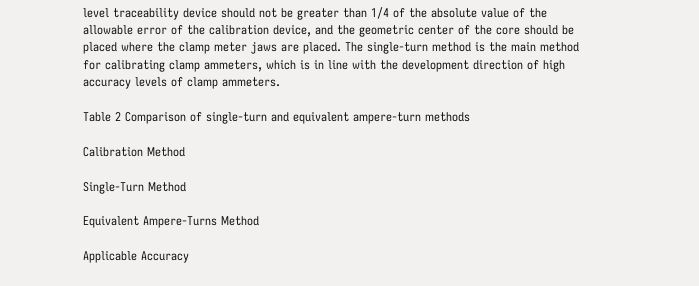level traceability device should not be greater than 1/4 of the absolute value of the allowable error of the calibration device, and the geometric center of the core should be placed where the clamp meter jaws are placed. The single-turn method is the main method for calibrating clamp ammeters, which is in line with the development direction of high accuracy levels of clamp ammeters.

Table 2 Comparison of single-turn and equivalent ampere-turn methods

Calibration Method

Single-Turn Method

Equivalent Ampere-Turns Method

Applicable Accuracy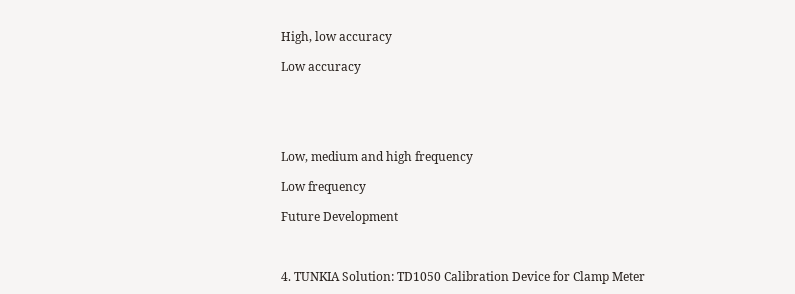High, low accuracy

Low accuracy





Low, medium and high frequency

Low frequency

Future Development



4. TUNKIA Solution: TD1050 Calibration Device for Clamp Meter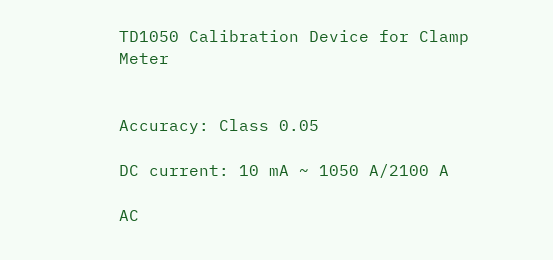TD1050 Calibration Device for Clamp Meter


Accuracy: Class 0.05

DC current: 10 mA ~ 1050 A/2100 A

AC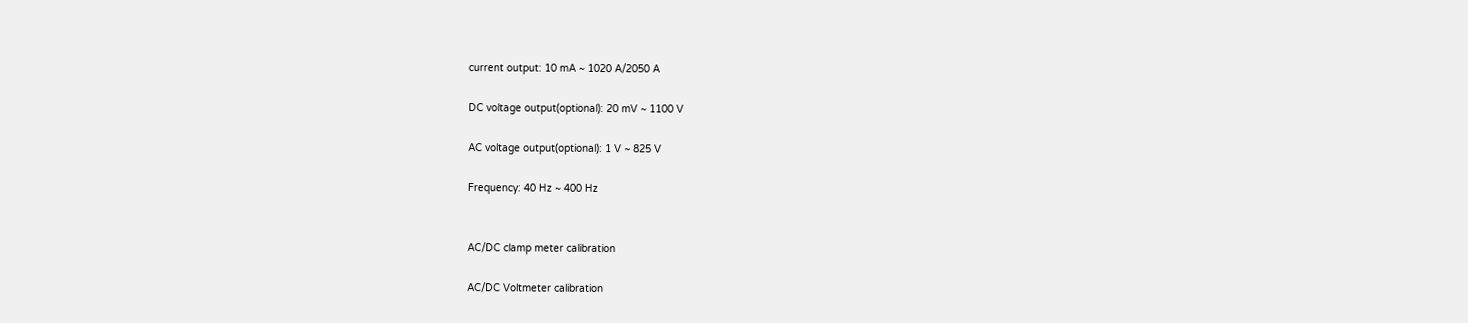current output: 10 mA ~ 1020 A/2050 A

DC voltage output(optional): 20 mV ~ 1100 V

AC voltage output(optional): 1 V ~ 825 V

Frequency: 40 Hz ~ 400 Hz


AC/DC clamp meter calibration

AC/DC Voltmeter calibration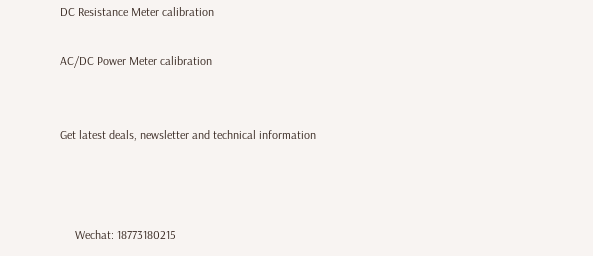DC Resistance Meter calibration

AC/DC Power Meter calibration


Get latest deals, newsletter and technical information



     Wechat: 18773180215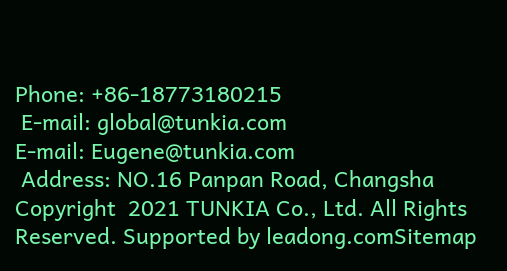Phone: +86-18773180215
 E-mail: global@tunkia.com
E-mail: Eugene@tunkia.com
 Address: NO.16 Panpan Road, Changsha
Copyright  2021 TUNKIA Co., Ltd. All Rights Reserved. Supported by leadong.comSitemap